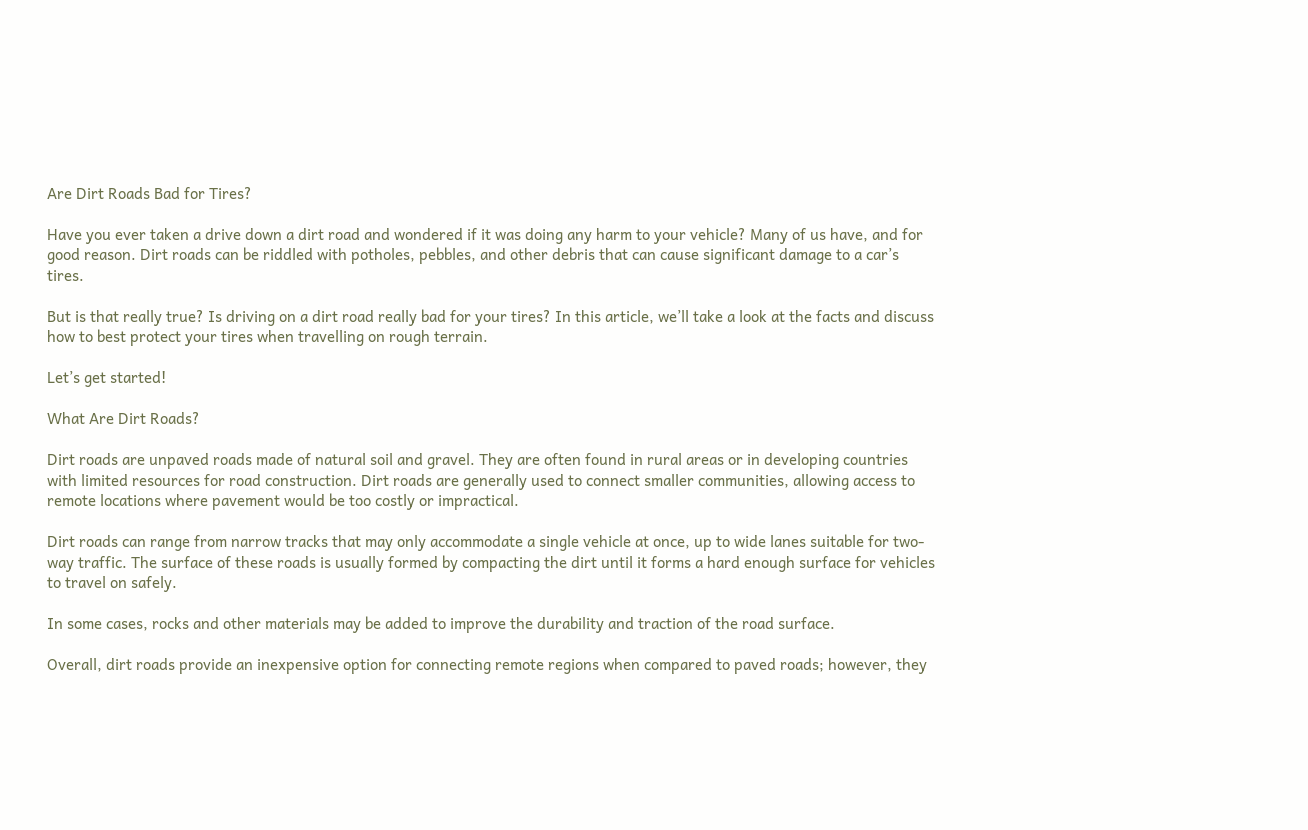Are Dirt Roads Bad for Tires?

Have you ever taken a drive down a dirt road and wondered if it was doing any harm to your vehicle? Many of us have, and for good reason. Dirt roads can be riddled with potholes, pebbles, and other debris that can cause significant damage to a car’s tires.

But is that really true? Is driving on a dirt road really bad for your tires? In this article, we’ll take a look at the facts and discuss how to best protect your tires when travelling on rough terrain.

Let’s get started!

What Are Dirt Roads?

Dirt roads are unpaved roads made of natural soil and gravel. They are often found in rural areas or in developing countries with limited resources for road construction. Dirt roads are generally used to connect smaller communities, allowing access to remote locations where pavement would be too costly or impractical.

Dirt roads can range from narrow tracks that may only accommodate a single vehicle at once, up to wide lanes suitable for two-way traffic. The surface of these roads is usually formed by compacting the dirt until it forms a hard enough surface for vehicles to travel on safely.

In some cases, rocks and other materials may be added to improve the durability and traction of the road surface.

Overall, dirt roads provide an inexpensive option for connecting remote regions when compared to paved roads; however, they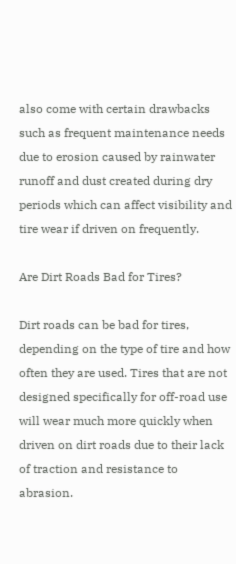also come with certain drawbacks such as frequent maintenance needs due to erosion caused by rainwater runoff and dust created during dry periods which can affect visibility and tire wear if driven on frequently.

Are Dirt Roads Bad for Tires?

Dirt roads can be bad for tires, depending on the type of tire and how often they are used. Tires that are not designed specifically for off-road use will wear much more quickly when driven on dirt roads due to their lack of traction and resistance to abrasion.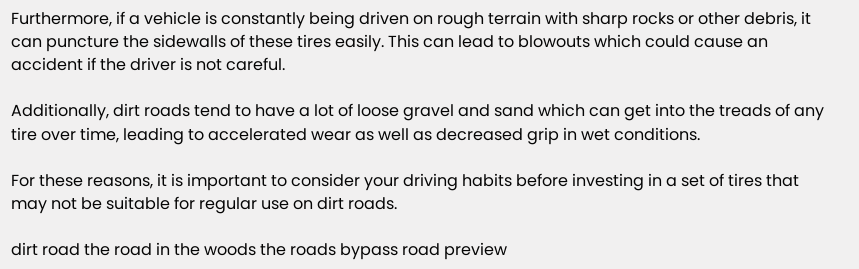Furthermore, if a vehicle is constantly being driven on rough terrain with sharp rocks or other debris, it can puncture the sidewalls of these tires easily. This can lead to blowouts which could cause an accident if the driver is not careful.

Additionally, dirt roads tend to have a lot of loose gravel and sand which can get into the treads of any tire over time, leading to accelerated wear as well as decreased grip in wet conditions.

For these reasons, it is important to consider your driving habits before investing in a set of tires that may not be suitable for regular use on dirt roads.

dirt road the road in the woods the roads bypass road preview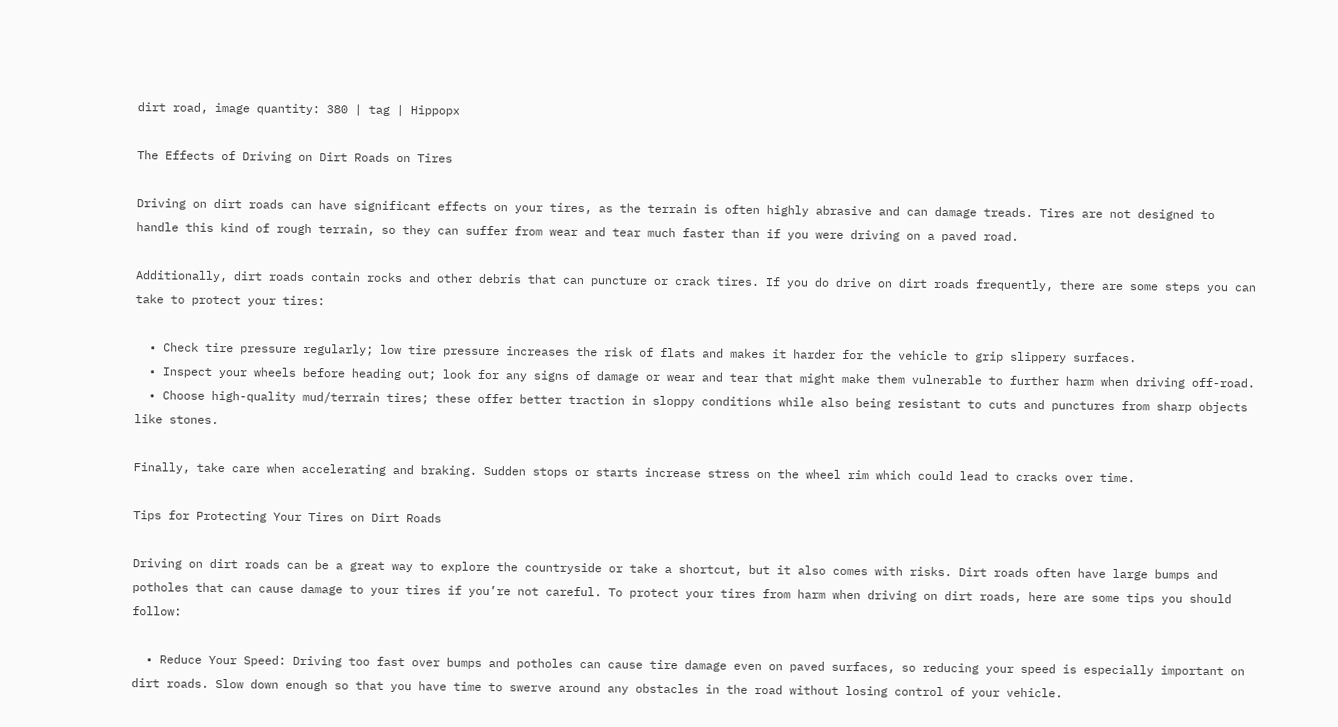dirt road, image quantity: 380 | tag | Hippopx

The Effects of Driving on Dirt Roads on Tires

Driving on dirt roads can have significant effects on your tires, as the terrain is often highly abrasive and can damage treads. Tires are not designed to handle this kind of rough terrain, so they can suffer from wear and tear much faster than if you were driving on a paved road.

Additionally, dirt roads contain rocks and other debris that can puncture or crack tires. If you do drive on dirt roads frequently, there are some steps you can take to protect your tires:

  • Check tire pressure regularly; low tire pressure increases the risk of flats and makes it harder for the vehicle to grip slippery surfaces.
  • Inspect your wheels before heading out; look for any signs of damage or wear and tear that might make them vulnerable to further harm when driving off-road.
  • Choose high-quality mud/terrain tires; these offer better traction in sloppy conditions while also being resistant to cuts and punctures from sharp objects like stones.

Finally, take care when accelerating and braking. Sudden stops or starts increase stress on the wheel rim which could lead to cracks over time.

Tips for Protecting Your Tires on Dirt Roads

Driving on dirt roads can be a great way to explore the countryside or take a shortcut, but it also comes with risks. Dirt roads often have large bumps and potholes that can cause damage to your tires if you’re not careful. To protect your tires from harm when driving on dirt roads, here are some tips you should follow:

  • Reduce Your Speed: Driving too fast over bumps and potholes can cause tire damage even on paved surfaces, so reducing your speed is especially important on dirt roads. Slow down enough so that you have time to swerve around any obstacles in the road without losing control of your vehicle.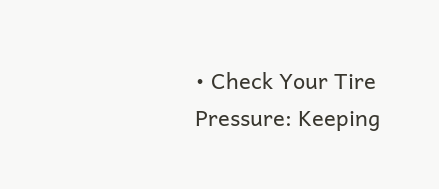• Check Your Tire Pressure: Keeping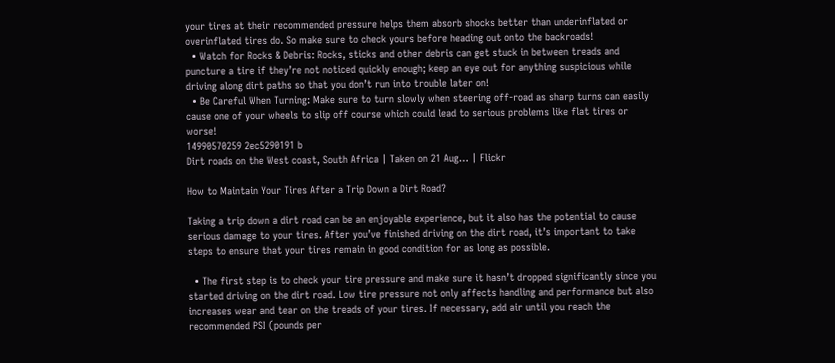your tires at their recommended pressure helps them absorb shocks better than underinflated or overinflated tires do. So make sure to check yours before heading out onto the backroads!
  • Watch for Rocks & Debris: Rocks, sticks and other debris can get stuck in between treads and puncture a tire if they’re not noticed quickly enough; keep an eye out for anything suspicious while driving along dirt paths so that you don’t run into trouble later on!
  • Be Careful When Turning: Make sure to turn slowly when steering off-road as sharp turns can easily cause one of your wheels to slip off course which could lead to serious problems like flat tires or worse!
14990570259 2ec5290191 b
Dirt roads on the West coast, South Africa | Taken on 21 Aug… | Flickr

How to Maintain Your Tires After a Trip Down a Dirt Road?

Taking a trip down a dirt road can be an enjoyable experience, but it also has the potential to cause serious damage to your tires. After you’ve finished driving on the dirt road, it’s important to take steps to ensure that your tires remain in good condition for as long as possible.

  • The first step is to check your tire pressure and make sure it hasn’t dropped significantly since you started driving on the dirt road. Low tire pressure not only affects handling and performance but also increases wear and tear on the treads of your tires. If necessary, add air until you reach the recommended PSI (pounds per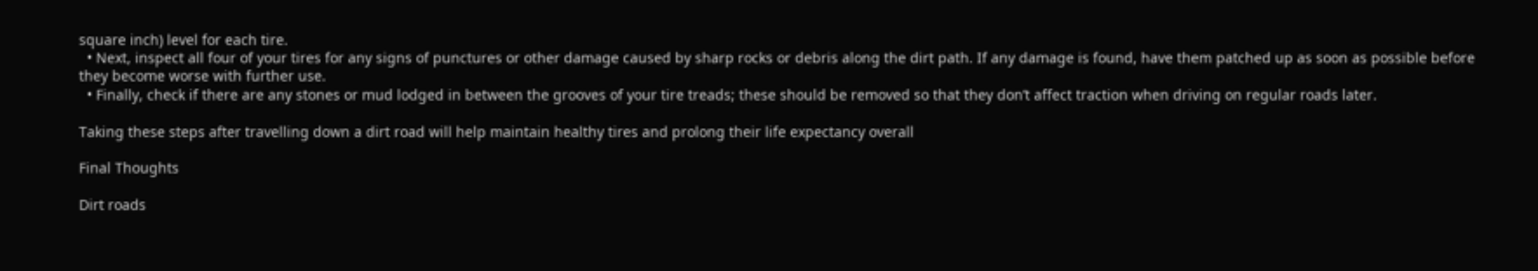square inch) level for each tire.
  • Next, inspect all four of your tires for any signs of punctures or other damage caused by sharp rocks or debris along the dirt path. If any damage is found, have them patched up as soon as possible before they become worse with further use.
  • Finally, check if there are any stones or mud lodged in between the grooves of your tire treads; these should be removed so that they don’t affect traction when driving on regular roads later.

Taking these steps after travelling down a dirt road will help maintain healthy tires and prolong their life expectancy overall

Final Thoughts

Dirt roads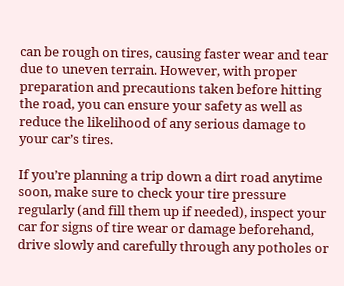can be rough on tires, causing faster wear and tear due to uneven terrain. However, with proper preparation and precautions taken before hitting the road, you can ensure your safety as well as reduce the likelihood of any serious damage to your car’s tires.

If you’re planning a trip down a dirt road anytime soon, make sure to check your tire pressure regularly (and fill them up if needed), inspect your car for signs of tire wear or damage beforehand, drive slowly and carefully through any potholes or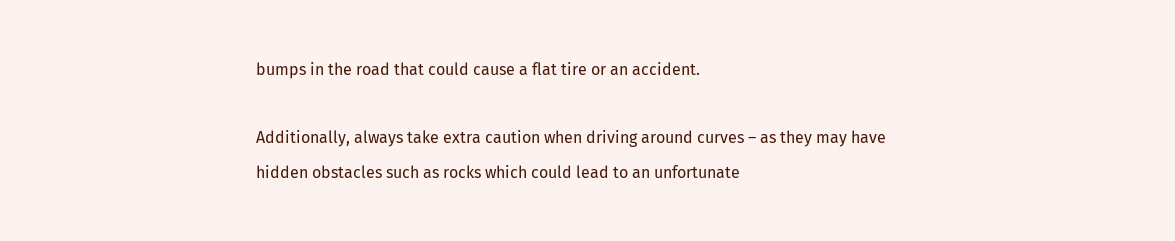bumps in the road that could cause a flat tire or an accident.

Additionally, always take extra caution when driving around curves – as they may have hidden obstacles such as rocks which could lead to an unfortunate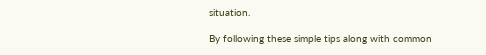situation.

By following these simple tips along with common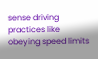sense driving practices like obeying speed limits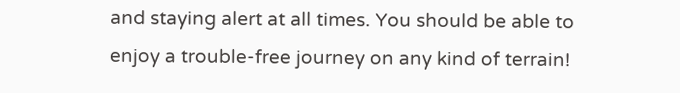and staying alert at all times. You should be able to enjoy a trouble-free journey on any kind of terrain!